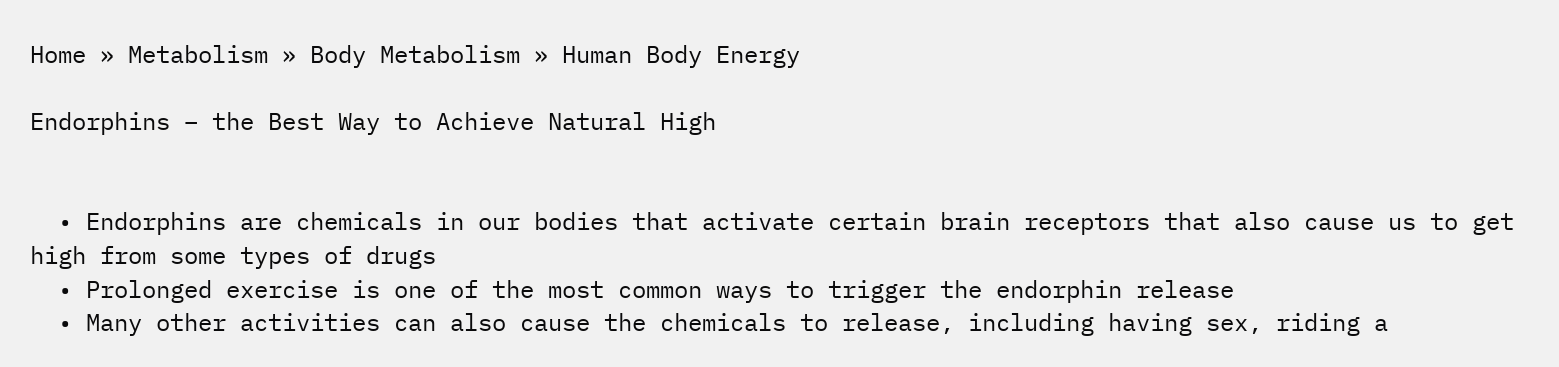Home » Metabolism » Body Metabolism » Human Body Energy

Endorphins – the Best Way to Achieve Natural High


  • Endorphins are chemicals in our bodies that activate certain brain receptors that also cause us to get high from some types of drugs
  • Prolonged exercise is one of the most common ways to trigger the endorphin release
  • Many other activities can also cause the chemicals to release, including having sex, riding a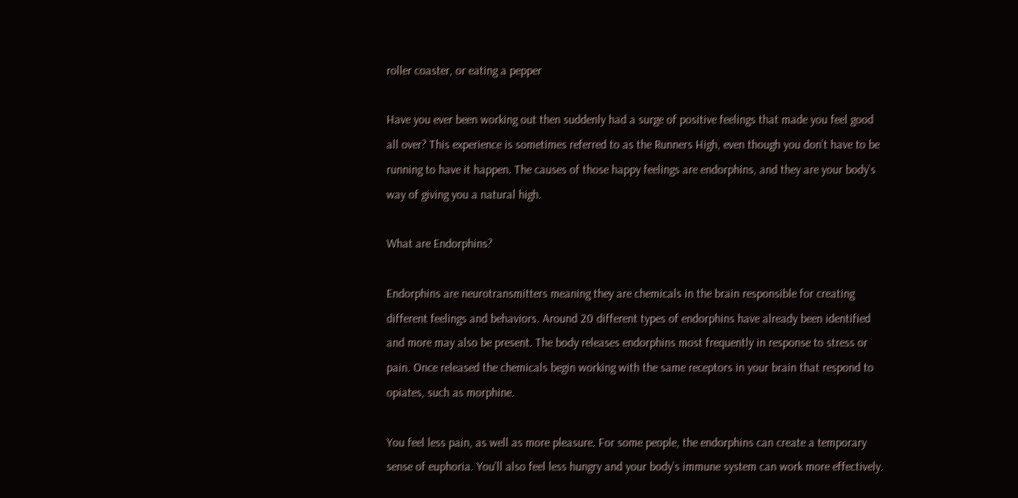roller coaster, or eating a pepper

Have you ever been working out then suddenly had a surge of positive feelings that made you feel good all over? This experience is sometimes referred to as the Runners High, even though you don’t have to be running to have it happen. The causes of those happy feelings are endorphins, and they are your body’s way of giving you a natural high.

What are Endorphins?

Endorphins are neurotransmitters meaning they are chemicals in the brain responsible for creating different feelings and behaviors. Around 20 different types of endorphins have already been identified and more may also be present. The body releases endorphins most frequently in response to stress or pain. Once released the chemicals begin working with the same receptors in your brain that respond to opiates, such as morphine.

You feel less pain, as well as more pleasure. For some people, the endorphins can create a temporary sense of euphoria. You’ll also feel less hungry and your body’s immune system can work more effectively.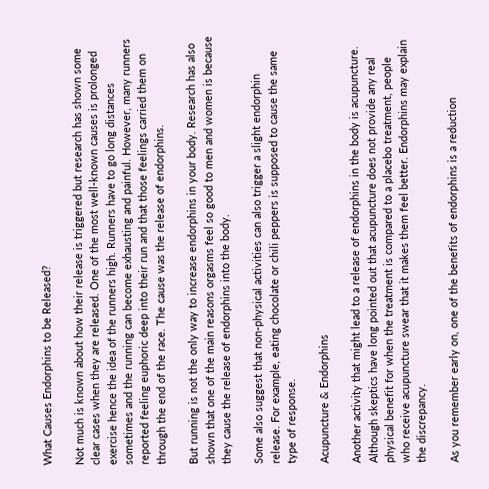What Causes Endorphins to be Released?

Not much is known about how their release is triggered but research has shown some clear cases when they are released. One of the most well-known causes is prolonged exercise hence the idea of the runners high. Runners have to go long distances sometimes and the running can become exhausting and painful. However, many runners reported feeling euphoric deep into their run and that those feelings carried them on through the end of the race. The cause was the release of endorphins.

But running is not the only way to increase endorphins in your body. Research has also shown that one of the main reasons orgasms feel so good to men and women is because they cause the release of endorphins into the body.

Some also suggest that non-physical activities can also trigger a slight endorphin release. For example, eating chocolate or chili peppers is supposed to cause the same type of response.

Acupuncture & Endorphins

Another activity that might lead to a release of endorphins in the body is acupuncture. Although skeptics have long pointed out that acupuncture does not provide any real physical benefit for when the treatment is compared to a placebo treatment, people who receive acupuncture swear that it makes them feel better. Endorphins may explain the discrepancy.

As you remember early on, one of the benefits of endorphins is a reduction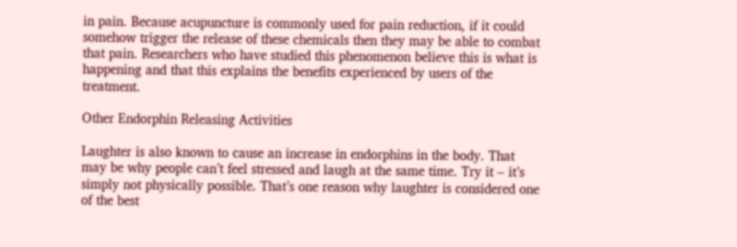in pain. Because acupuncture is commonly used for pain reduction, if it could somehow trigger the release of these chemicals then they may be able to combat that pain. Researchers who have studied this phenomenon believe this is what is happening and that this explains the benefits experienced by users of the treatment.

Other Endorphin Releasing Activities

Laughter is also known to cause an increase in endorphins in the body. That may be why people can’t feel stressed and laugh at the same time. Try it – it’s simply not physically possible. That’s one reason why laughter is considered one of the best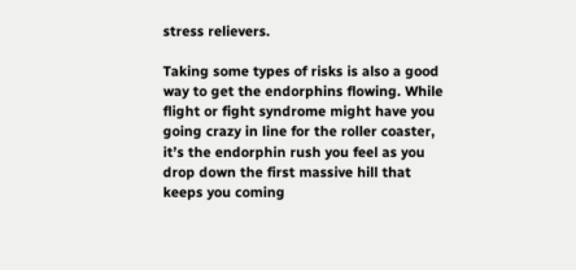stress relievers.

Taking some types of risks is also a good way to get the endorphins flowing. While flight or fight syndrome might have you going crazy in line for the roller coaster, it’s the endorphin rush you feel as you drop down the first massive hill that keeps you coming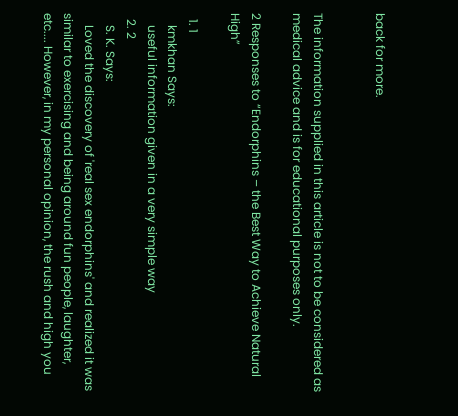back for more.


The information supplied in this article is not to be considered as medical advice and is for educational purposes only.

2 Responses to “Endorphins – the Best Way to Achieve Natural High”

  1. 1
    kmkhan Says:
    useful information given in a very simple way
  2. 2
    S. K. Says:
    Loved the discovery of 'real sex endorphins' and realized it was similar to exercising and being around fun people, laughter, etc.... However, in my personal opinion, the rush and high you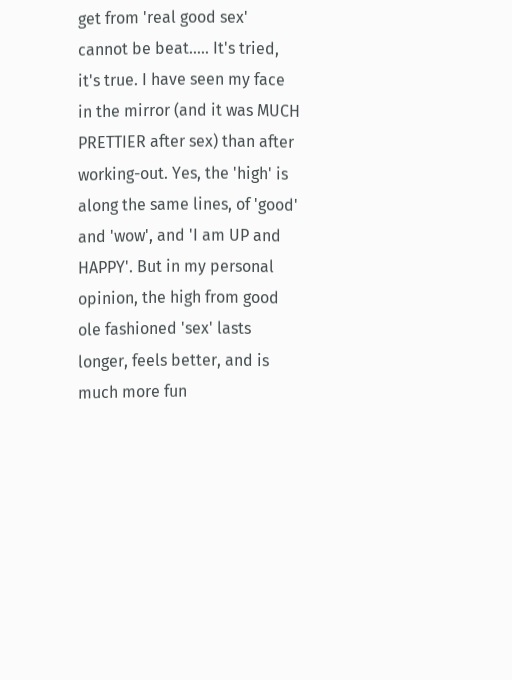get from 'real good sex' cannot be beat..... It's tried, it's true. I have seen my face in the mirror (and it was MUCH PRETTIER after sex) than after working-out. Yes, the 'high' is along the same lines, of 'good' and 'wow', and 'I am UP and HAPPY'. But in my personal opinion, the high from good ole fashioned 'sex' lasts longer, feels better, and is much more fun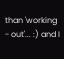than 'working - out'... :) and I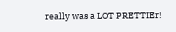really was a LOT PRETTIEr!